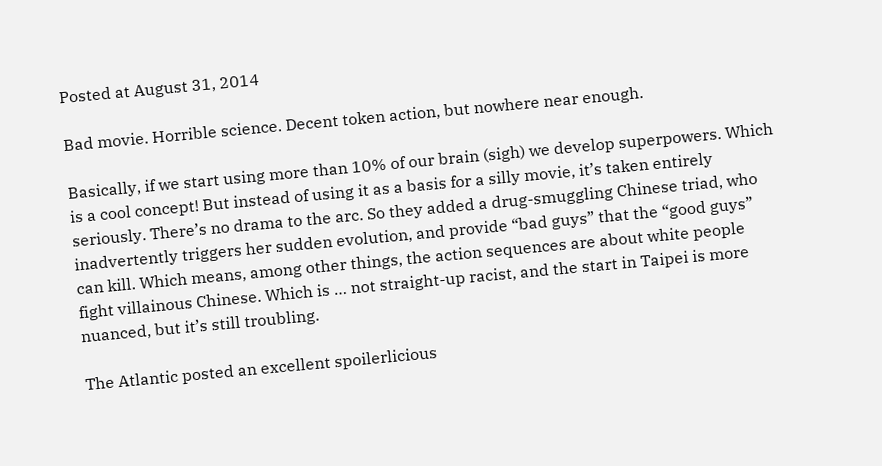Posted at August 31, 2014

Bad movie. Horrible science. Decent token action, but nowhere near enough.

Basically, if we start using more than 10% of our brain (sigh) we develop superpowers. Which is a cool concept! But instead of using it as a basis for a silly movie, it’s taken entirely seriously. There’s no drama to the arc. So they added a drug-smuggling Chinese triad, who inadvertently triggers her sudden evolution, and provide “bad guys” that the “good guys” can kill. Which means, among other things, the action sequences are about white people fight villainous Chinese. Which is … not straight-up racist, and the start in Taipei is more nuanced, but it’s still troubling.

The Atlantic posted an excellent spoilerlicious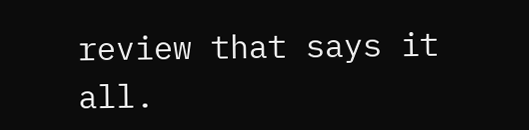review that says it all.